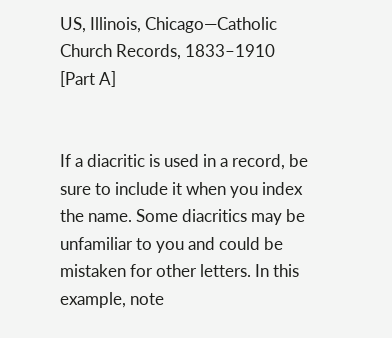US, Illinois, Chicago—Catholic Church Records, 1833–1910 [Part A]


If a diacritic is used in a record, be sure to include it when you index the name. Some diacritics may be unfamiliar to you and could be mistaken for other letters. In this example, note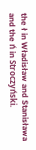the ł in Władisław and Stanisława and the ń in Stroczyński.